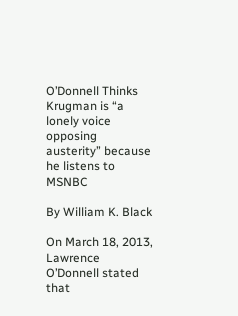O’Donnell Thinks Krugman is “a lonely voice opposing austerity” because he listens to MSNBC

By William K. Black

On March 18, 2013, Lawrence O’Donnell stated that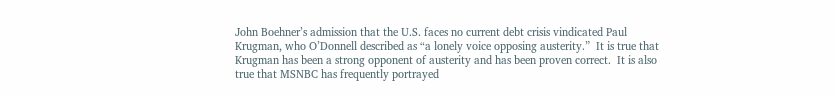John Boehner’s admission that the U.S. faces no current debt crisis vindicated Paul Krugman, who O’Donnell described as “a lonely voice opposing austerity.”  It is true that Krugman has been a strong opponent of austerity and has been proven correct.  It is also true that MSNBC has frequently portrayed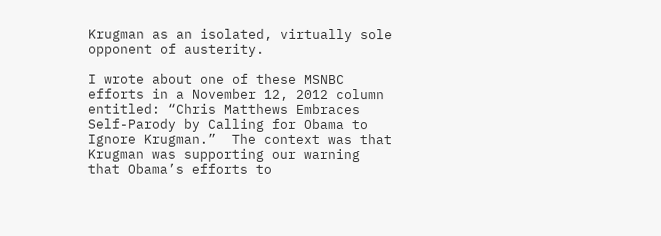Krugman as an isolated, virtually sole opponent of austerity.

I wrote about one of these MSNBC efforts in a November 12, 2012 column entitled: “Chris Matthews Embraces Self-Parody by Calling for Obama to Ignore Krugman.”  The context was that Krugman was supporting our warning that Obama’s efforts to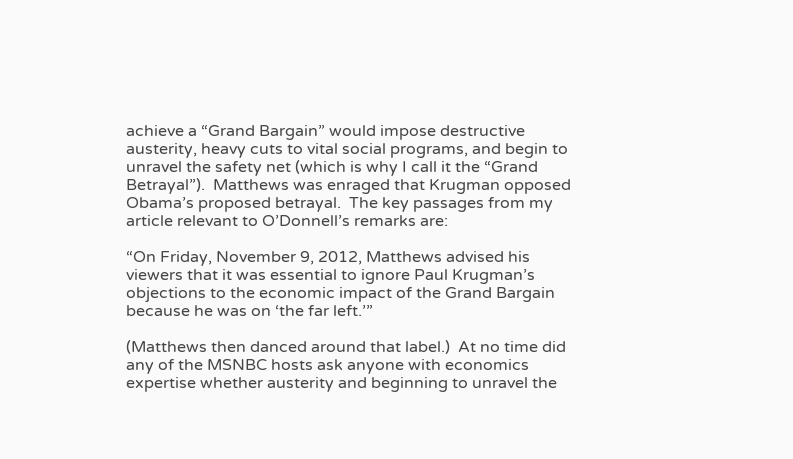achieve a “Grand Bargain” would impose destructive austerity, heavy cuts to vital social programs, and begin to unravel the safety net (which is why I call it the “Grand Betrayal”).  Matthews was enraged that Krugman opposed Obama’s proposed betrayal.  The key passages from my article relevant to O’Donnell’s remarks are:

“On Friday, November 9, 2012, Matthews advised his viewers that it was essential to ignore Paul Krugman’s objections to the economic impact of the Grand Bargain because he was on ‘the far left.’”

(Matthews then danced around that label.)  At no time did any of the MSNBC hosts ask anyone with economics expertise whether austerity and beginning to unravel the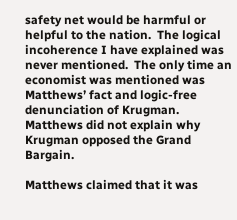safety net would be harmful or helpful to the nation.  The logical incoherence I have explained was never mentioned.  The only time an economist was mentioned was Matthews’ fact and logic-free denunciation of Krugman.  Matthews did not explain why Krugman opposed the Grand Bargain.

Matthews claimed that it was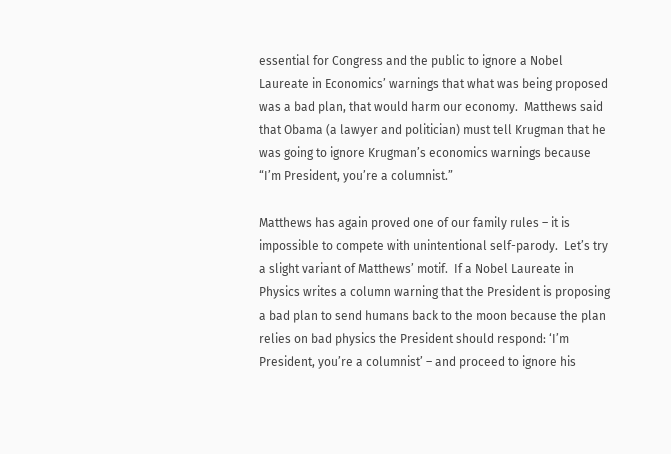essential for Congress and the public to ignore a Nobel Laureate in Economics’ warnings that what was being proposed was a bad plan, that would harm our economy.  Matthews said that Obama (a lawyer and politician) must tell Krugman that he was going to ignore Krugman’s economics warnings because “I’m President, you’re a columnist.”

Matthews has again proved one of our family rules – it is impossible to compete with unintentional self-parody.  Let’s try a slight variant of Matthews’ motif.  If a Nobel Laureate in Physics writes a column warning that the President is proposing a bad plan to send humans back to the moon because the plan relies on bad physics the President should respond: ‘I’m President, you’re a columnist’ – and proceed to ignore his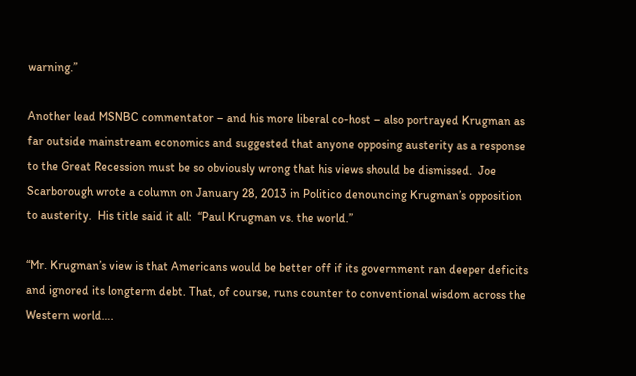warning.”

Another lead MSNBC commentator – and his more liberal co-host – also portrayed Krugman as far outside mainstream economics and suggested that anyone opposing austerity as a response to the Great Recession must be so obviously wrong that his views should be dismissed.  Joe Scarborough wrote a column on January 28, 2013 in Politico denouncing Krugman’s opposition to austerity.  His title said it all:  “Paul Krugman vs. the world.”

“Mr. Krugman’s view is that Americans would be better off if its government ran deeper deficits and ignored its longterm debt. That, of course, runs counter to conventional wisdom across the Western world….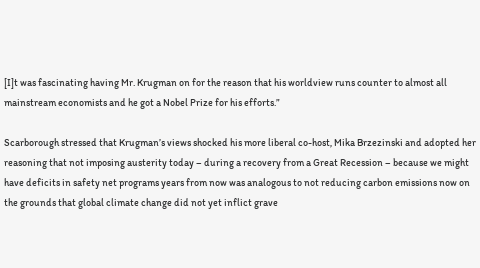[I]t was fascinating having Mr. Krugman on for the reason that his worldview runs counter to almost all mainstream economists and he got a Nobel Prize for his efforts.”

Scarborough stressed that Krugman’s views shocked his more liberal co-host, Mika Brzezinski and adopted her reasoning that not imposing austerity today – during a recovery from a Great Recession – because we might have deficits in safety net programs years from now was analogous to not reducing carbon emissions now on the grounds that global climate change did not yet inflict grave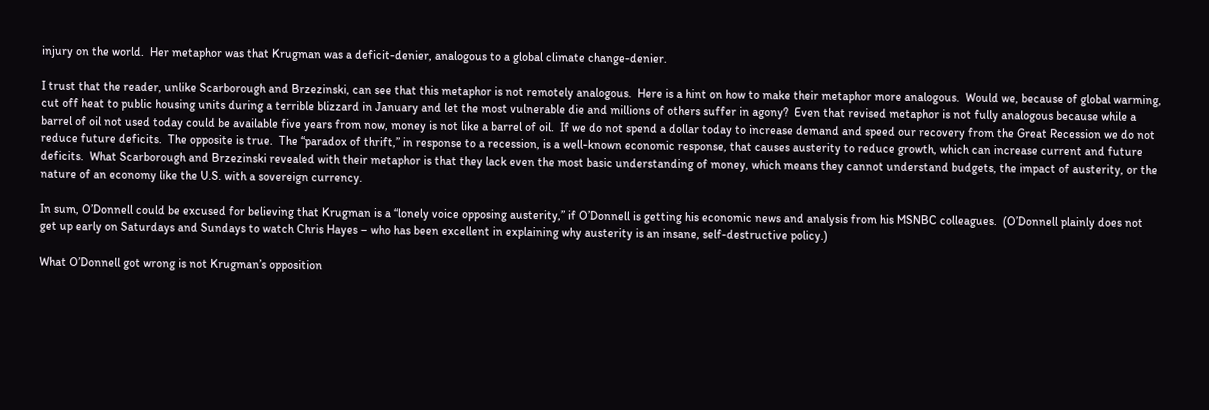injury on the world.  Her metaphor was that Krugman was a deficit-denier, analogous to a global climate change-denier.

I trust that the reader, unlike Scarborough and Brzezinski, can see that this metaphor is not remotely analogous.  Here is a hint on how to make their metaphor more analogous.  Would we, because of global warming, cut off heat to public housing units during a terrible blizzard in January and let the most vulnerable die and millions of others suffer in agony?  Even that revised metaphor is not fully analogous because while a barrel of oil not used today could be available five years from now, money is not like a barrel of oil.  If we do not spend a dollar today to increase demand and speed our recovery from the Great Recession we do not reduce future deficits.  The opposite is true.  The “paradox of thrift,” in response to a recession, is a well-known economic response, that causes austerity to reduce growth, which can increase current and future deficits.  What Scarborough and Brzezinski revealed with their metaphor is that they lack even the most basic understanding of money, which means they cannot understand budgets, the impact of austerity, or the nature of an economy like the U.S. with a sovereign currency.

In sum, O’Donnell could be excused for believing that Krugman is a “lonely voice opposing austerity,” if O’Donnell is getting his economic news and analysis from his MSNBC colleagues.  (O’Donnell plainly does not get up early on Saturdays and Sundays to watch Chris Hayes – who has been excellent in explaining why austerity is an insane, self-destructive policy.)

What O’Donnell got wrong is not Krugman’s opposition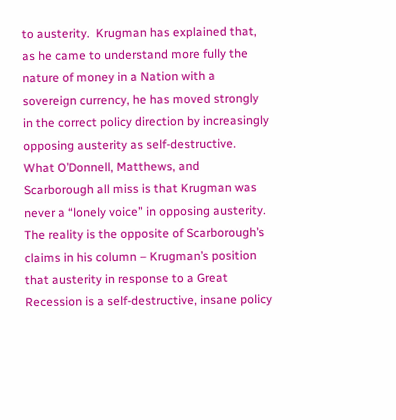to austerity.  Krugman has explained that, as he came to understand more fully the nature of money in a Nation with a sovereign currency, he has moved strongly in the correct policy direction by increasingly opposing austerity as self-destructive.  What O’Donnell, Matthews, and Scarborough all miss is that Krugman was never a “lonely voice” in opposing austerity.  The reality is the opposite of Scarborough’s claims in his column – Krugman’s position that austerity in response to a Great Recession is a self-destructive, insane policy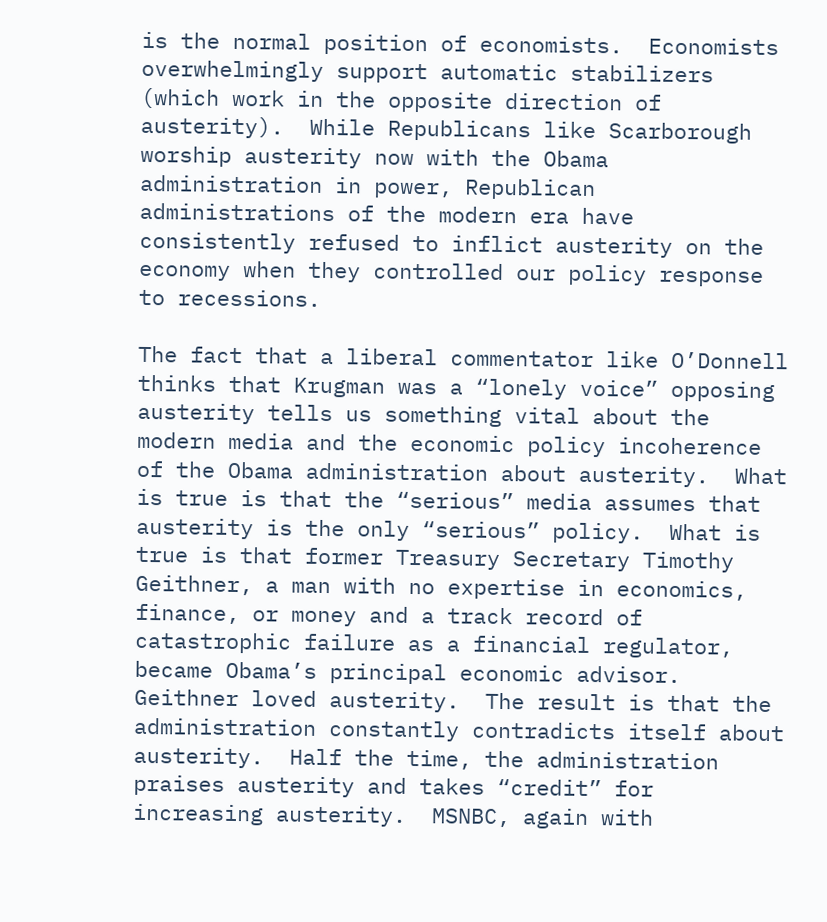is the normal position of economists.  Economists overwhelmingly support automatic stabilizers (which work in the opposite direction of austerity).  While Republicans like Scarborough worship austerity now with the Obama administration in power, Republican administrations of the modern era have consistently refused to inflict austerity on the economy when they controlled our policy response to recessions.

The fact that a liberal commentator like O’Donnell thinks that Krugman was a “lonely voice” opposing austerity tells us something vital about the modern media and the economic policy incoherence of the Obama administration about austerity.  What is true is that the “serious” media assumes that austerity is the only “serious” policy.  What is true is that former Treasury Secretary Timothy Geithner, a man with no expertise in economics, finance, or money and a track record of catastrophic failure as a financial regulator, became Obama’s principal economic advisor.  Geithner loved austerity.  The result is that the administration constantly contradicts itself about austerity.  Half the time, the administration praises austerity and takes “credit” for increasing austerity.  MSNBC, again with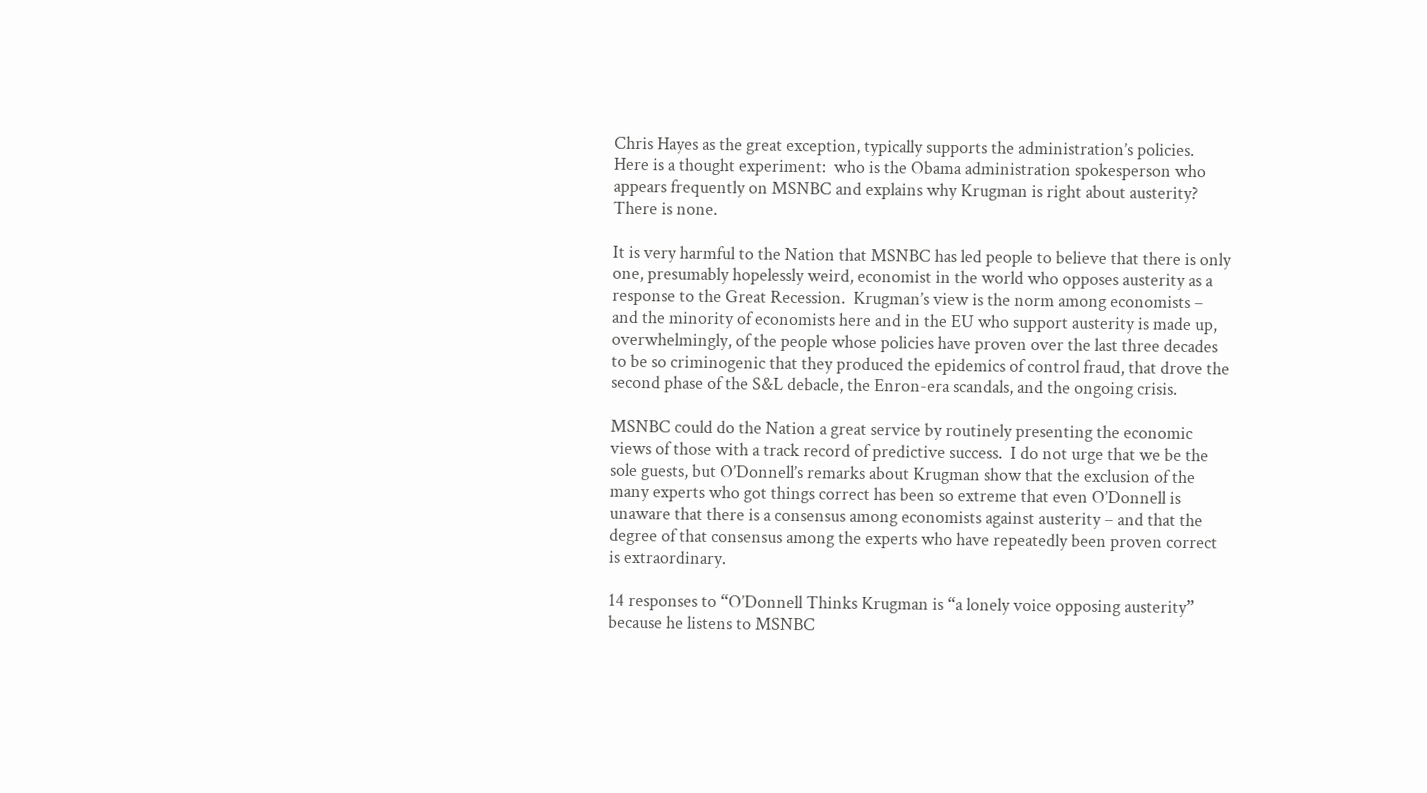Chris Hayes as the great exception, typically supports the administration’s policies.  Here is a thought experiment:  who is the Obama administration spokesperson who appears frequently on MSNBC and explains why Krugman is right about austerity?  There is none.

It is very harmful to the Nation that MSNBC has led people to believe that there is only one, presumably hopelessly weird, economist in the world who opposes austerity as a response to the Great Recession.  Krugman’s view is the norm among economists – and the minority of economists here and in the EU who support austerity is made up, overwhelmingly, of the people whose policies have proven over the last three decades to be so criminogenic that they produced the epidemics of control fraud, that drove the second phase of the S&L debacle, the Enron-era scandals, and the ongoing crisis.

MSNBC could do the Nation a great service by routinely presenting the economic views of those with a track record of predictive success.  I do not urge that we be the sole guests, but O’Donnell’s remarks about Krugman show that the exclusion of the many experts who got things correct has been so extreme that even O’Donnell is unaware that there is a consensus among economists against austerity – and that the degree of that consensus among the experts who have repeatedly been proven correct is extraordinary.

14 responses to “O’Donnell Thinks Krugman is “a lonely voice opposing austerity” because he listens to MSNBC